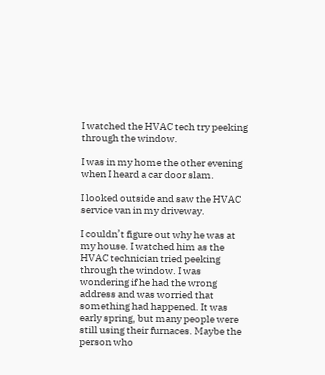I watched the HVAC tech try peeking through the window.

I was in my home the other evening when I heard a car door slam.

I looked outside and saw the HVAC service van in my driveway.

I couldn’t figure out why he was at my house. I watched him as the HVAC technician tried peeking through the window. I was wondering if he had the wrong address and was worried that something had happened. It was early spring, but many people were still using their furnaces. Maybe the person who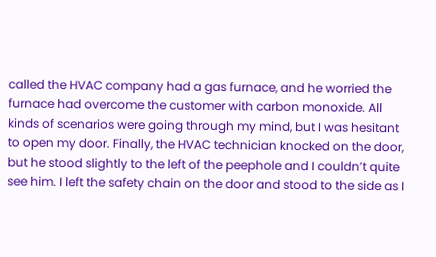called the HVAC company had a gas furnace, and he worried the furnace had overcome the customer with carbon monoxide. All kinds of scenarios were going through my mind, but I was hesitant to open my door. Finally, the HVAC technician knocked on the door, but he stood slightly to the left of the peephole and I couldn’t quite see him. I left the safety chain on the door and stood to the side as I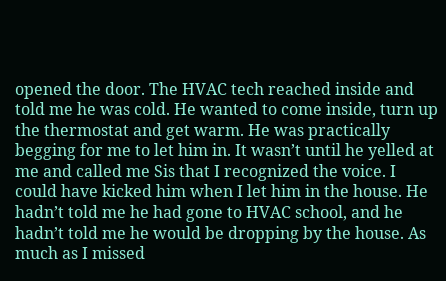opened the door. The HVAC tech reached inside and told me he was cold. He wanted to come inside, turn up the thermostat and get warm. He was practically begging for me to let him in. It wasn’t until he yelled at me and called me Sis that I recognized the voice. I could have kicked him when I let him in the house. He hadn’t told me he had gone to HVAC school, and he hadn’t told me he would be dropping by the house. As much as I missed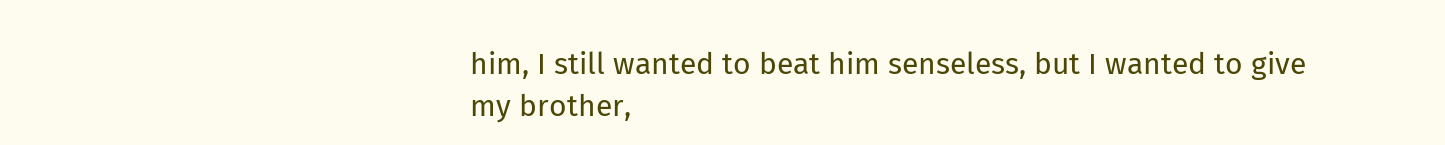him, I still wanted to beat him senseless, but I wanted to give my brother,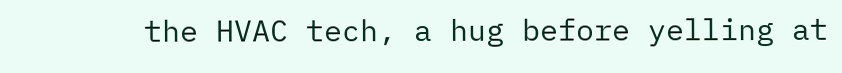the HVAC tech, a hug before yelling at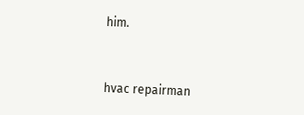him.


hvac repairman